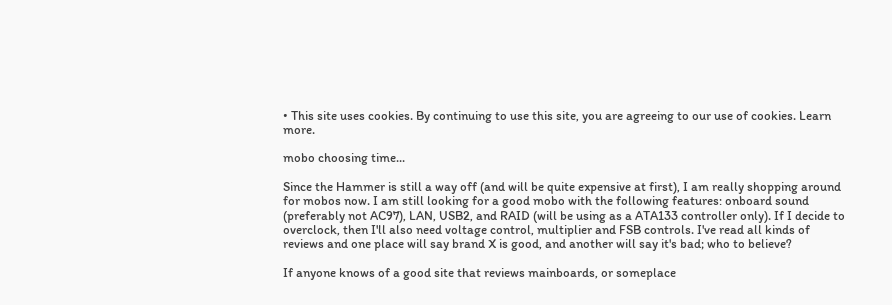• This site uses cookies. By continuing to use this site, you are agreeing to our use of cookies. Learn more.

mobo choosing time...

Since the Hammer is still a way off (and will be quite expensive at first), I am really shopping around for mobos now. I am still looking for a good mobo with the following features: onboard sound (preferably not AC97), LAN, USB2, and RAID (will be using as a ATA133 controller only). If I decide to overclock, then I'll also need voltage control, multiplier and FSB controls. I've read all kinds of reviews and one place will say brand X is good, and another will say it's bad; who to believe?

If anyone knows of a good site that reviews mainboards, or someplace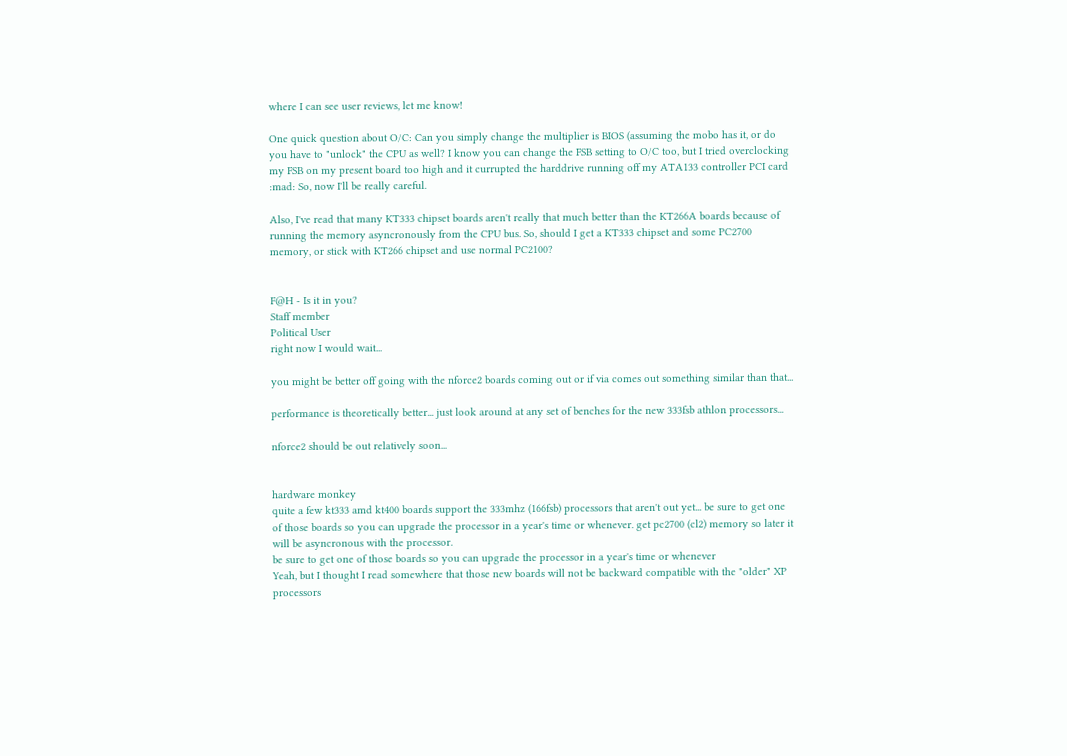where I can see user reviews, let me know!

One quick question about O/C: Can you simply change the multiplier is BIOS (assuming the mobo has it, or do you have to "unlock" the CPU as well? I know you can change the FSB setting to O/C too, but I tried overclocking my FSB on my present board too high and it currupted the harddrive running off my ATA133 controller PCI card :mad: So, now I'll be really careful.

Also, I've read that many KT333 chipset boards aren't really that much better than the KT266A boards because of running the memory asyncronously from the CPU bus. So, should I get a KT333 chipset and some PC2700 memory, or stick with KT266 chipset and use normal PC2100?


F@H - Is it in you?
Staff member
Political User
right now I would wait...

you might be better off going with the nforce2 boards coming out or if via comes out something similar than that...

performance is theoretically better... just look around at any set of benches for the new 333fsb athlon processors...

nforce2 should be out relatively soon...


hardware monkey
quite a few kt333 amd kt400 boards support the 333mhz (166fsb) processors that aren't out yet... be sure to get one of those boards so you can upgrade the processor in a year's time or whenever. get pc2700 (cl2) memory so later it will be asyncronous with the processor.
be sure to get one of those boards so you can upgrade the processor in a year's time or whenever
Yeah, but I thought I read somewhere that those new boards will not be backward compatible with the "older" XP processors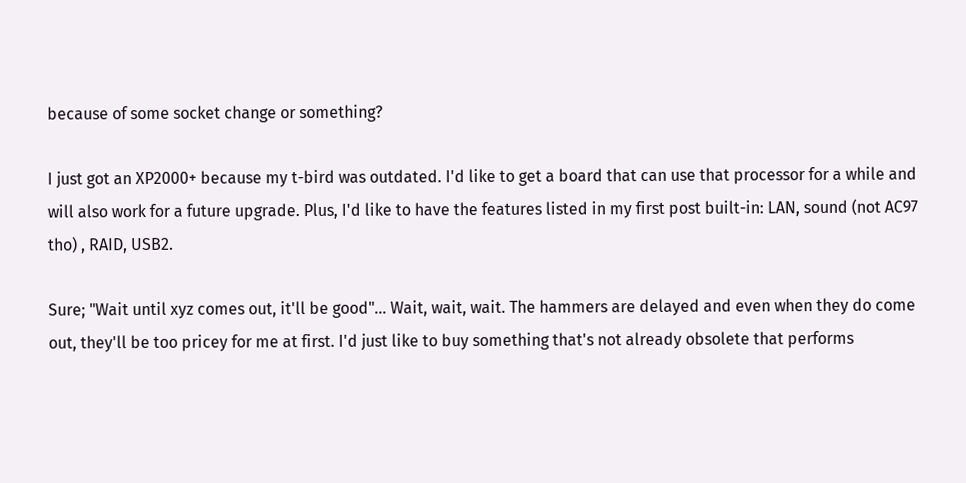because of some socket change or something?

I just got an XP2000+ because my t-bird was outdated. I'd like to get a board that can use that processor for a while and will also work for a future upgrade. Plus, I'd like to have the features listed in my first post built-in: LAN, sound (not AC97 tho) , RAID, USB2.

Sure; "Wait until xyz comes out, it'll be good"... Wait, wait, wait. The hammers are delayed and even when they do come out, they'll be too pricey for me at first. I'd just like to buy something that's not already obsolete that performs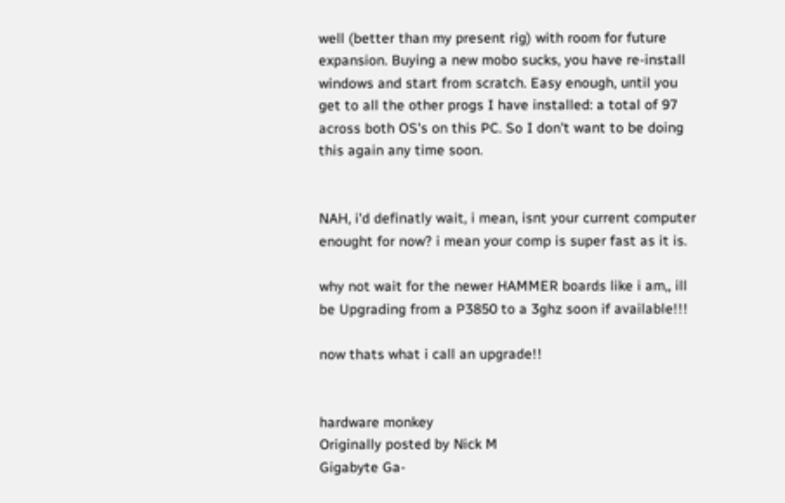well (better than my present rig) with room for future expansion. Buying a new mobo sucks, you have re-install windows and start from scratch. Easy enough, until you get to all the other progs I have installed: a total of 97 across both OS's on this PC. So I don't want to be doing this again any time soon.


NAH, i'd definatly wait, i mean, isnt your current computer enought for now? i mean your comp is super fast as it is.

why not wait for the newer HAMMER boards like i am,, ill be Upgrading from a P3850 to a 3ghz soon if available!!!

now thats what i call an upgrade!!


hardware monkey
Originally posted by Nick M
Gigabyte Ga-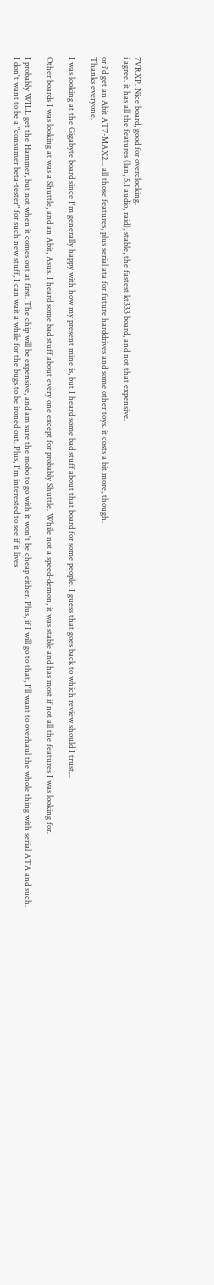7VRXP. Nice board, good for overclocking.
i agree. it has all the features (lan, 5.1 audio, raid), stable, the fastest kt333 board, and not that expensive.

or i'd get an Abit AT7-MAX2... all those features, plus serial ata for future harddrives and some other toys. it costs a bit more, though.
Thanks everyone.

I was looking at the Gigabyte board since I'm generally happy with how my present mine is, but I heard some bad stuff about that board for some people. I guess that goes back to which review should I trust...

Other boards I was looking at was a Shuttle, and an Abit, Asus. I heard some bad stuff about every one except for probably Shuttle. While not a speed-demon, it was stable and has most if not all the features I was looking for.

I probably WILL get the Hammer, but not when it comes out at first. The chip will be expensive, and am sure the mobo to go with it won't be cheap either. Plus, if I will go to that, I'll want to overhaul the whole thing with serial ATA and such. I don't want to be a "consumer beta-tester" for such new stuff, I can wait a while for the bugs to be ironed out. Plus, I'm interested to see if it lives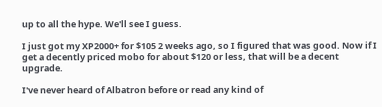up to all the hype. We'll see I guess.

I just got my XP2000+ for $105 2 weeks ago, so I figured that was good. Now if I get a decently priced mobo for about $120 or less, that will be a decent upgrade.

I've never heard of Albatron before or read any kind of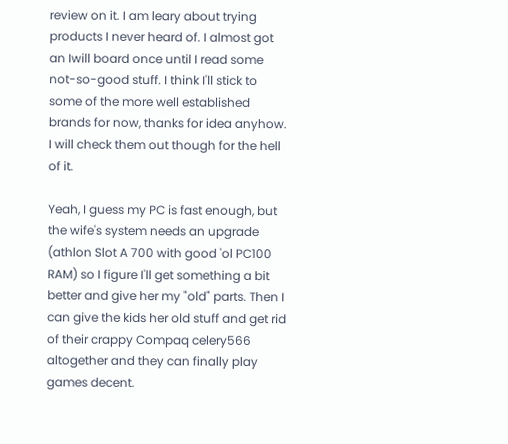review on it. I am leary about trying products I never heard of. I almost got an Iwill board once until I read some not-so-good stuff. I think I'll stick to some of the more well established brands for now, thanks for idea anyhow. I will check them out though for the hell of it.

Yeah, I guess my PC is fast enough, but the wife's system needs an upgrade (athlon Slot A 700 with good 'ol PC100 RAM) so I figure I'll get something a bit better and give her my "old" parts. Then I can give the kids her old stuff and get rid of their crappy Compaq celery566 altogether and they can finally play games decent.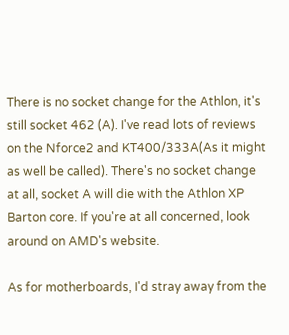There is no socket change for the Athlon, it's still socket 462 (A). I've read lots of reviews on the Nforce2 and KT400/333A(As it might as well be called). There's no socket change at all, socket A will die with the Athlon XP Barton core. If you're at all concerned, look around on AMD's website.

As for motherboards, I'd stray away from the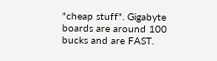"cheap stuff". Gigabyte boards are around 100 bucks and are FAST.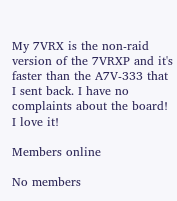My 7VRX is the non-raid version of the 7VRXP and it's faster than the A7V-333 that I sent back. I have no complaints about the board! I love it!

Members online

No members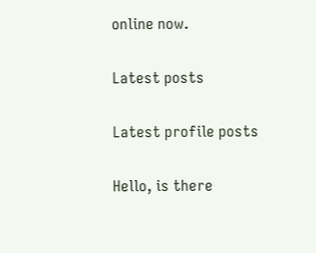online now.

Latest posts

Latest profile posts

Hello, is there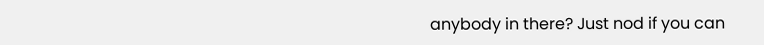anybody in there? Just nod if you can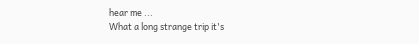hear me ...
What a long strange trip it's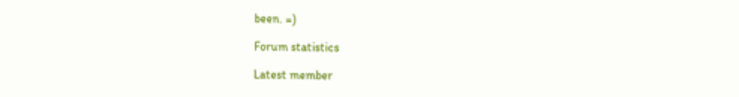been. =)

Forum statistics

Latest member